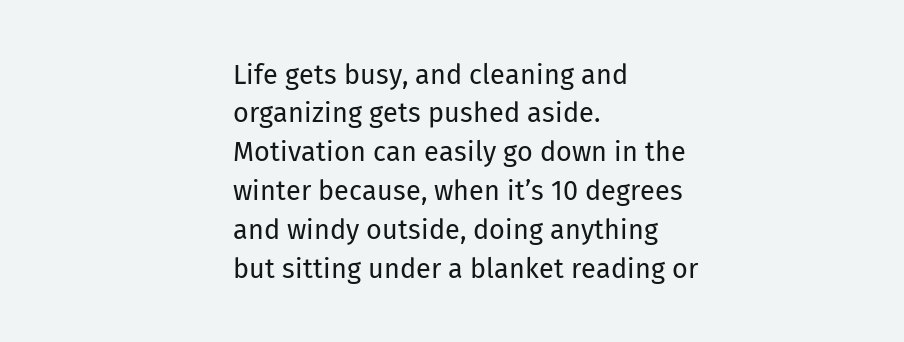Life gets busy, and cleaning and organizing gets pushed aside. Motivation can easily go down in the winter because, when it’s 10 degrees and windy outside, doing anything but sitting under a blanket reading or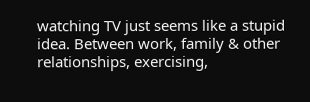watching TV just seems like a stupid idea. Between work, family & other relationships, exercising,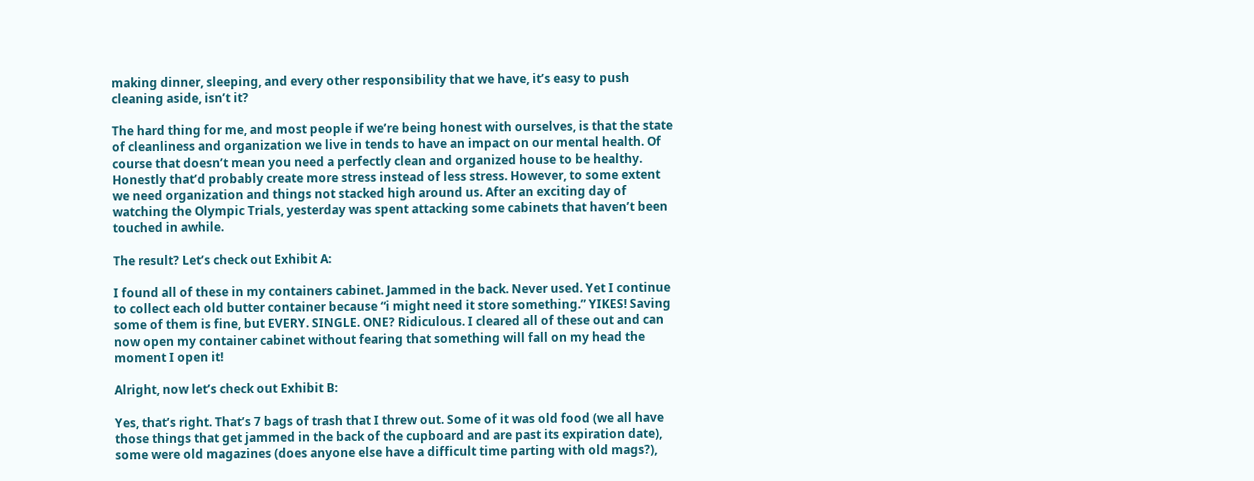making dinner, sleeping, and every other responsibility that we have, it’s easy to push cleaning aside, isn’t it?

The hard thing for me, and most people if we’re being honest with ourselves, is that the state of cleanliness and organization we live in tends to have an impact on our mental health. Of course that doesn’t mean you need a perfectly clean and organized house to be healthy. Honestly that’d probably create more stress instead of less stress. However, to some extent we need organization and things not stacked high around us. After an exciting day of watching the Olympic Trials, yesterday was spent attacking some cabinets that haven’t been touched in awhile.

The result? Let’s check out Exhibit A:

I found all of these in my containers cabinet. Jammed in the back. Never used. Yet I continue to collect each old butter container because “i might need it store something.” YIKES! Saving some of them is fine, but EVERY. SINGLE. ONE? Ridiculous. I cleared all of these out and can now open my container cabinet without fearing that something will fall on my head the moment I open it!

Alright, now let’s check out Exhibit B:

Yes, that’s right. That’s 7 bags of trash that I threw out. Some of it was old food (we all have those things that get jammed in the back of the cupboard and are past its expiration date), some were old magazines (does anyone else have a difficult time parting with old mags?),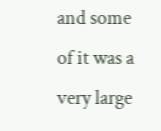and some of it was a very large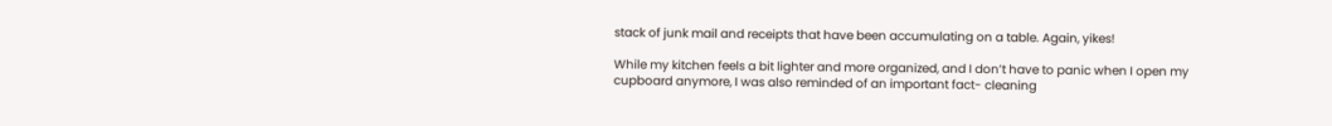stack of junk mail and receipts that have been accumulating on a table. Again, yikes!

While my kitchen feels a bit lighter and more organized, and I don’t have to panic when I open my cupboard anymore, I was also reminded of an important fact- cleaning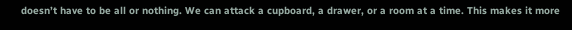doesn’t have to be all or nothing. We can attack a cupboard, a drawer, or a room at a time. This makes it more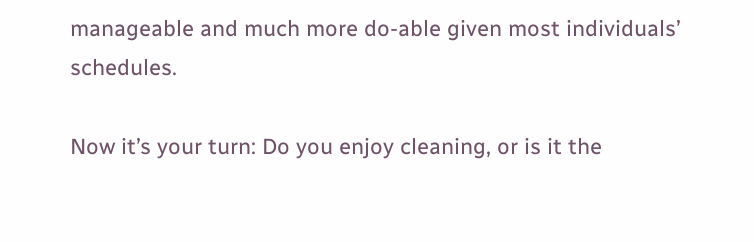manageable and much more do-able given most individuals’ schedules.

Now it’s your turn: Do you enjoy cleaning, or is it the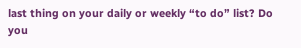last thing on your daily or weekly “to do” list? Do you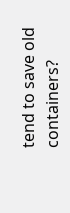tend to save old containers?